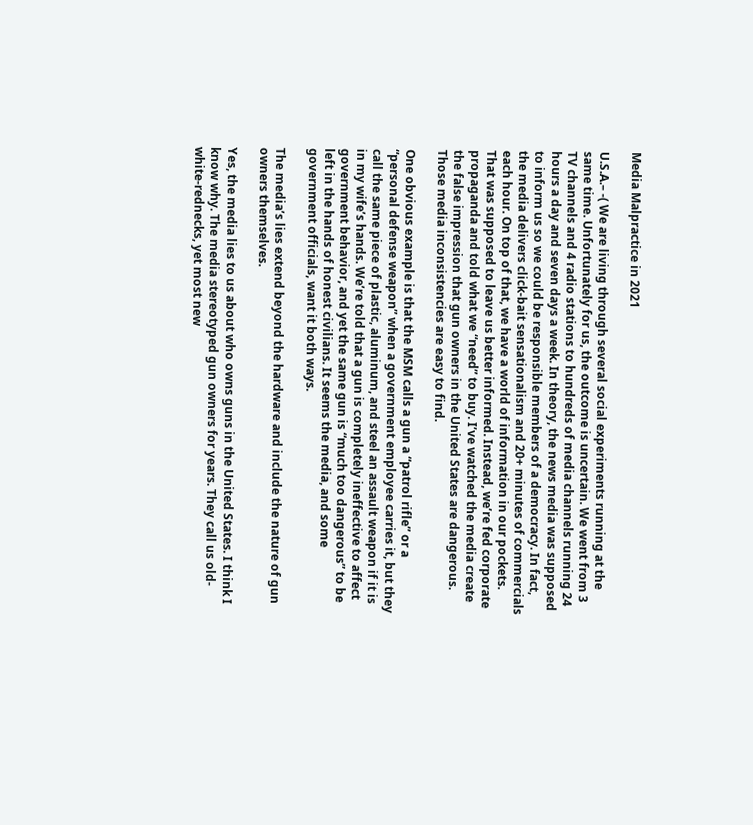Media Malpractice in 2021

U.S.A.– -( We are living through several social experiments running at the same time. Unfortunately for us, the outcome is uncertain. We went from 3 TV channels and 4 radio stations to hundreds of media channels running 24 hours a day and seven days a week. In theory, the news media was supposed to inform us so we could be responsible members of a democracy. In fact, the media delivers click-bait sensationalism and 20+ minutes of commercials each hour. On top of that, we have a world of information in our pockets. That was supposed to leave us better informed. Instead, we’re fed corporate propaganda and told what we “need” to buy. I’ve watched the media create the false impression that gun owners in the United States are dangerous. Those media inconsistencies are easy to find.

One obvious example is that the MSM calls a gun a “patrol rifle” or a “personal defense weapon” when a government employee carries it, but they call the same piece of plastic, aluminum, and steel an assault weapon if it is in my wife’s hands. We’re told that a gun is completely ineffective to affect government behavior, and yet the same gun is “much too dangerous” to be left in the hands of honest civilians. It seems the media, and some government officials, want it both ways.

The media’s lies extend beyond the hardware and include the nature of gun owners themselves.

Yes, the media lies to us about who owns guns in the United States. I think I know why. The media stereotyped gun owners for years. They call us old-white-rednecks, yet most new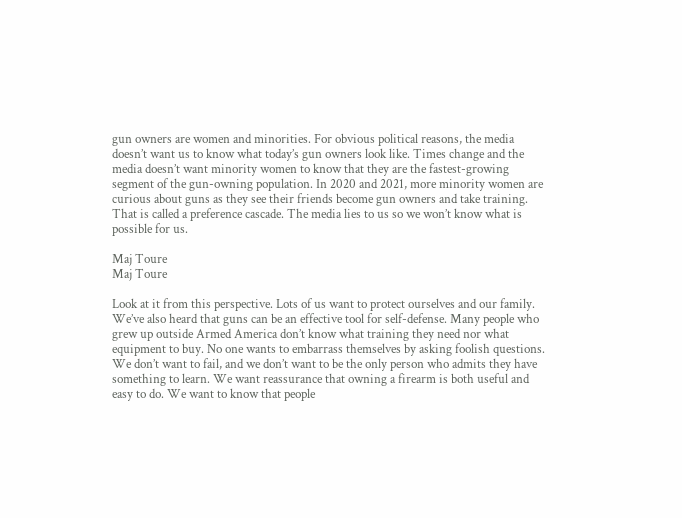gun owners are women and minorities. For obvious political reasons, the media doesn’t want us to know what today’s gun owners look like. Times change and the media doesn’t want minority women to know that they are the fastest-growing segment of the gun-owning population. In 2020 and 2021, more minority women are curious about guns as they see their friends become gun owners and take training. That is called a preference cascade. The media lies to us so we won’t know what is possible for us.

Maj Toure
Maj Toure

Look at it from this perspective. Lots of us want to protect ourselves and our family. We’ve also heard that guns can be an effective tool for self-defense. Many people who grew up outside Armed America don’t know what training they need nor what equipment to buy. No one wants to embarrass themselves by asking foolish questions. We don’t want to fail, and we don’t want to be the only person who admits they have something to learn. We want reassurance that owning a firearm is both useful and easy to do. We want to know that people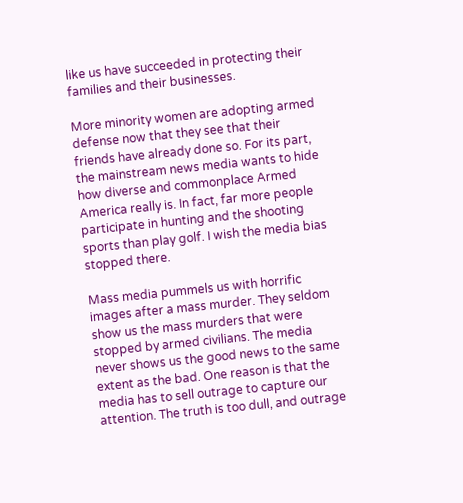like us have succeeded in protecting their families and their businesses.

More minority women are adopting armed defense now that they see that their friends have already done so. For its part, the mainstream news media wants to hide how diverse and commonplace Armed America really is. In fact, far more people participate in hunting and the shooting sports than play golf. I wish the media bias stopped there.

Mass media pummels us with horrific images after a mass murder. They seldom show us the mass murders that were stopped by armed civilians. The media never shows us the good news to the same extent as the bad. One reason is that the media has to sell outrage to capture our attention. The truth is too dull, and outrage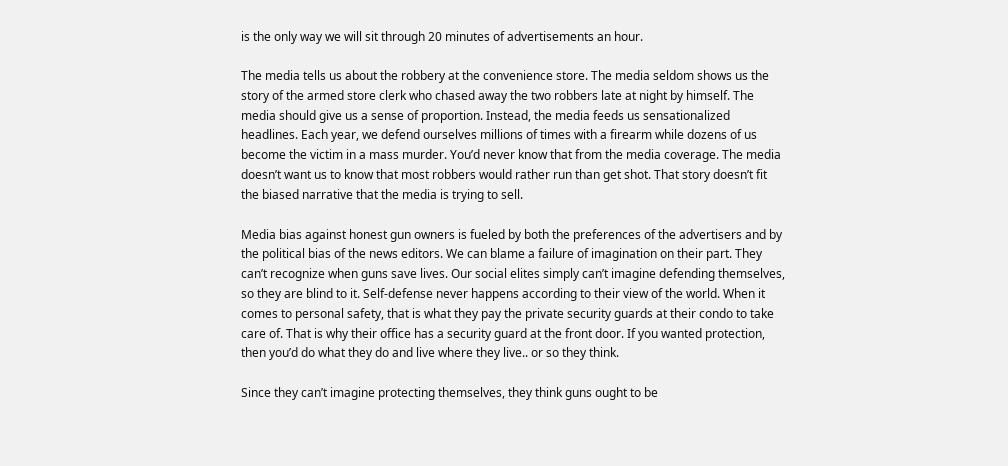is the only way we will sit through 20 minutes of advertisements an hour.

The media tells us about the robbery at the convenience store. The media seldom shows us the story of the armed store clerk who chased away the two robbers late at night by himself. The media should give us a sense of proportion. Instead, the media feeds us sensationalized headlines. Each year, we defend ourselves millions of times with a firearm while dozens of us become the victim in a mass murder. You’d never know that from the media coverage. The media doesn’t want us to know that most robbers would rather run than get shot. That story doesn’t fit the biased narrative that the media is trying to sell.

Media bias against honest gun owners is fueled by both the preferences of the advertisers and by the political bias of the news editors. We can blame a failure of imagination on their part. They can’t recognize when guns save lives. Our social elites simply can’t imagine defending themselves, so they are blind to it. Self-defense never happens according to their view of the world. When it comes to personal safety, that is what they pay the private security guards at their condo to take care of. That is why their office has a security guard at the front door. If you wanted protection, then you’d do what they do and live where they live.. or so they think.

Since they can’t imagine protecting themselves, they think guns ought to be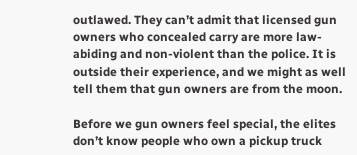outlawed. They can’t admit that licensed gun owners who concealed carry are more law-abiding and non-violent than the police. It is outside their experience, and we might as well tell them that gun owners are from the moon.

Before we gun owners feel special, the elites don’t know people who own a pickup truck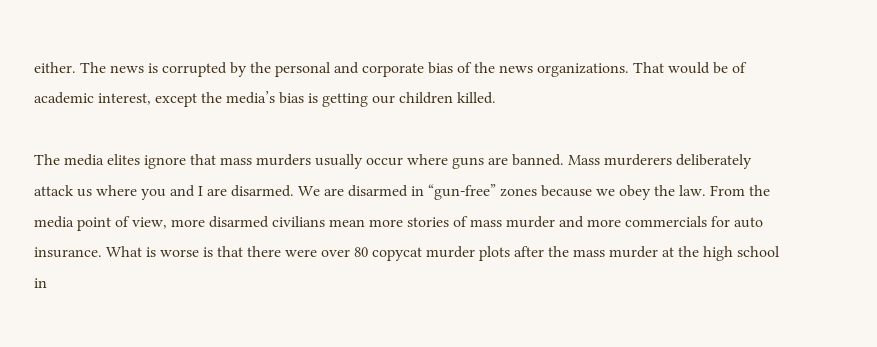either. The news is corrupted by the personal and corporate bias of the news organizations. That would be of academic interest, except the media’s bias is getting our children killed.

The media elites ignore that mass murders usually occur where guns are banned. Mass murderers deliberately attack us where you and I are disarmed. We are disarmed in “gun-free” zones because we obey the law. From the media point of view, more disarmed civilians mean more stories of mass murder and more commercials for auto insurance. What is worse is that there were over 80 copycat murder plots after the mass murder at the high school in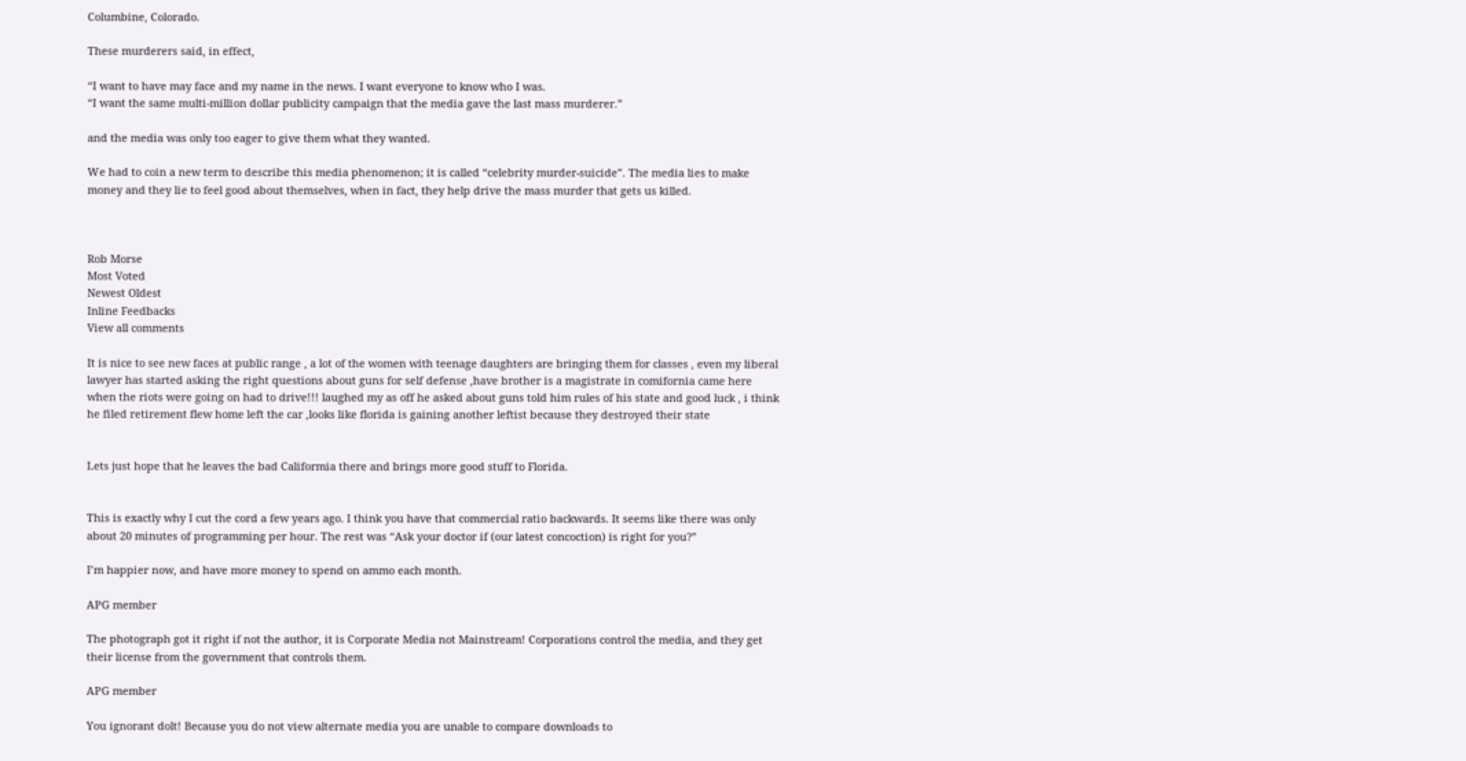Columbine, Colorado.

These murderers said, in effect,

“I want to have may face and my name in the news. I want everyone to know who I was.
“I want the same multi-million dollar publicity campaign that the media gave the last mass murderer.”

and the media was only too eager to give them what they wanted.

We had to coin a new term to describe this media phenomenon; it is called “celebrity murder-suicide”. The media lies to make money and they lie to feel good about themselves, when in fact, they help drive the mass murder that gets us killed.



Rob Morse
Most Voted
Newest Oldest
Inline Feedbacks
View all comments

It is nice to see new faces at public range , a lot of the women with teenage daughters are bringing them for classes , even my liberal lawyer has started asking the right questions about guns for self defense ,have brother is a magistrate in comifornia came here when the riots were going on had to drive!!! laughed my as off he asked about guns told him rules of his state and good luck , i think he filed retirement flew home left the car ,looks like florida is gaining another leftist because they destroyed their state


Lets just hope that he leaves the bad Califormia there and brings more good stuff to Florida.


This is exactly why I cut the cord a few years ago. I think you have that commercial ratio backwards. It seems like there was only about 20 minutes of programming per hour. The rest was “Ask your doctor if (our latest concoction) is right for you?”

I’m happier now, and have more money to spend on ammo each month.

APG member

The photograph got it right if not the author, it is Corporate Media not Mainstream! Corporations control the media, and they get their license from the government that controls them.

APG member

You ignorant dolt! Because you do not view alternate media you are unable to compare downloads to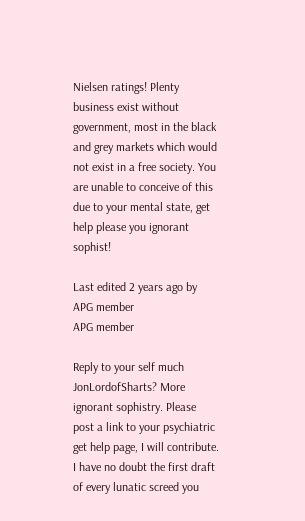Nielsen ratings! Plenty business exist without government, most in the black and grey markets which would not exist in a free society. You are unable to conceive of this due to your mental state, get help please you ignorant sophist!

Last edited 2 years ago by APG member
APG member

Reply to your self much JonLordofSharts? More ignorant sophistry. Please post a link to your psychiatric get help page, I will contribute. I have no doubt the first draft of every lunatic screed you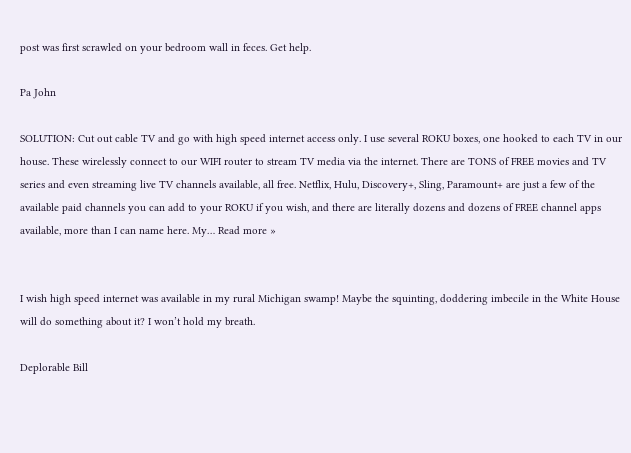post was first scrawled on your bedroom wall in feces. Get help.

Pa John

SOLUTION: Cut out cable TV and go with high speed internet access only. I use several ROKU boxes, one hooked to each TV in our house. These wirelessly connect to our WIFI router to stream TV media via the internet. There are TONS of FREE movies and TV series and even streaming live TV channels available, all free. Netflix, Hulu, Discovery+, Sling, Paramount+ are just a few of the available paid channels you can add to your ROKU if you wish, and there are literally dozens and dozens of FREE channel apps available, more than I can name here. My… Read more »


I wish high speed internet was available in my rural Michigan swamp! Maybe the squinting, doddering imbecile in the White House will do something about it? I won’t hold my breath.

Deplorable Bill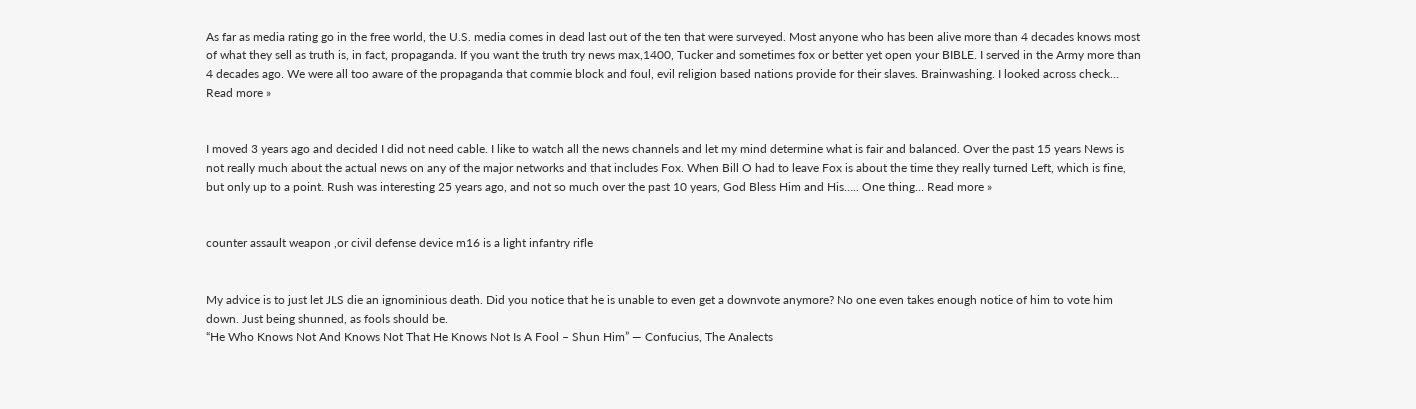As far as media rating go in the free world, the U.S. media comes in dead last out of the ten that were surveyed. Most anyone who has been alive more than 4 decades knows most of what they sell as truth is, in fact, propaganda. If you want the truth try news max,1400, Tucker and sometimes fox or better yet open your BIBLE. I served in the Army more than 4 decades ago. We were all too aware of the propaganda that commie block and foul, evil religion based nations provide for their slaves. Brainwashing. I looked across check… Read more »


I moved 3 years ago and decided I did not need cable. I like to watch all the news channels and let my mind determine what is fair and balanced. Over the past 15 years News is not really much about the actual news on any of the major networks and that includes Fox. When Bill O had to leave Fox is about the time they really turned Left, which is fine, but only up to a point. Rush was interesting 25 years ago, and not so much over the past 10 years, God Bless Him and His….. One thing… Read more »


counter assault weapon ,or civil defense device m16 is a light infantry rifle


My advice is to just let JLS die an ignominious death. Did you notice that he is unable to even get a downvote anymore? No one even takes enough notice of him to vote him down. Just being shunned, as fools should be.
“He Who Knows Not And Knows Not That He Knows Not Is A Fool – Shun Him” ― Confucius, The Analects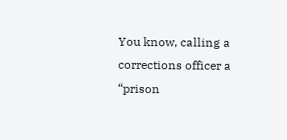You know, calling a corrections officer a “prison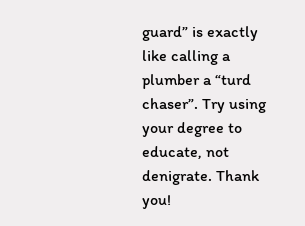guard” is exactly like calling a plumber a “turd chaser”. Try using your degree to educate, not denigrate. Thank you!